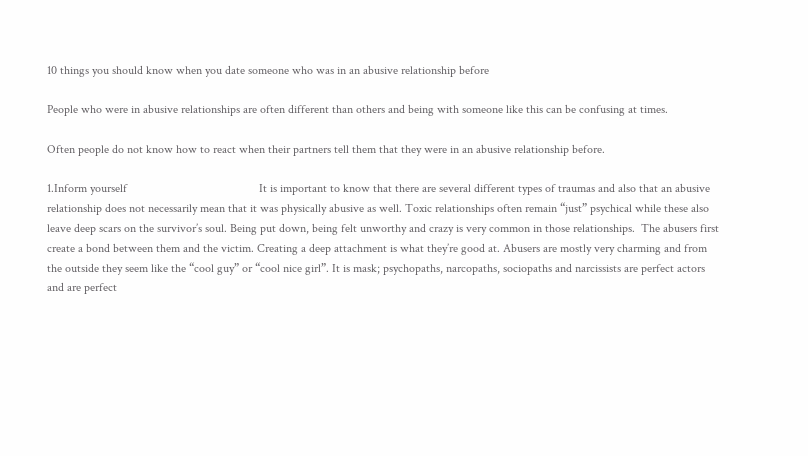10 things you should know when you date someone who was in an abusive relationship before

People who were in abusive relationships are often different than others and being with someone like this can be confusing at times.

Often people do not know how to react when their partners tell them that they were in an abusive relationship before.

1.Inform yourself                                            It is important to know that there are several different types of traumas and also that an abusive relationship does not necessarily mean that it was physically abusive as well. Toxic relationships often remain “just” psychical while these also leave deep scars on the survivor’s soul. Being put down, being felt unworthy and crazy is very common in those relationships.  The abusers first create a bond between them and the victim. Creating a deep attachment is what they’re good at. Abusers are mostly very charming and from the outside they seem like the “cool guy” or “cool nice girl”. It is mask; psychopaths, narcopaths, sociopaths and narcissists are perfect actors and are perfect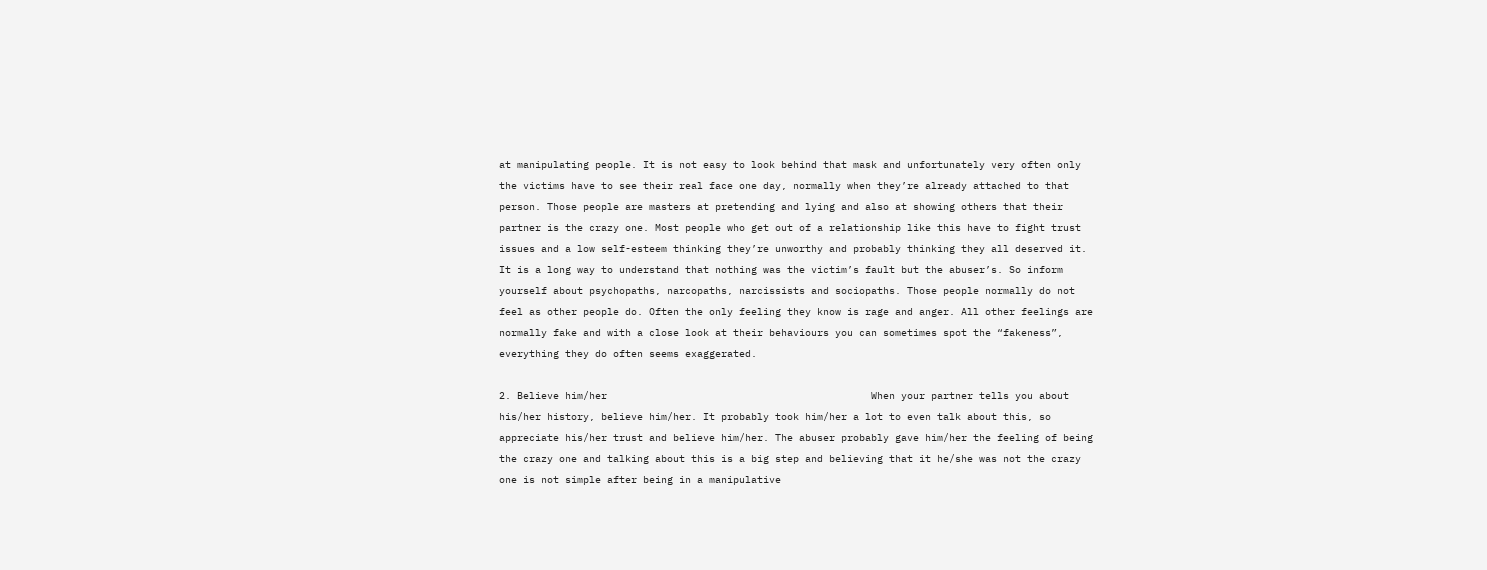at manipulating people. It is not easy to look behind that mask and unfortunately very often only the victims have to see their real face one day, normally when they’re already attached to that person. Those people are masters at pretending and lying and also at showing others that their partner is the crazy one. Most people who get out of a relationship like this have to fight trust issues and a low self-esteem thinking they’re unworthy and probably thinking they all deserved it. It is a long way to understand that nothing was the victim’s fault but the abuser’s. So inform yourself about psychopaths, narcopaths, narcissists and sociopaths. Those people normally do not feel as other people do. Often the only feeling they know is rage and anger. All other feelings are normally fake and with a close look at their behaviours you can sometimes spot the “fakeness”, everything they do often seems exaggerated.

2. Believe him/her                                            When your partner tells you about his/her history, believe him/her. It probably took him/her a lot to even talk about this, so appreciate his/her trust and believe him/her. The abuser probably gave him/her the feeling of being the crazy one and talking about this is a big step and believing that it he/she was not the crazy one is not simple after being in a manipulative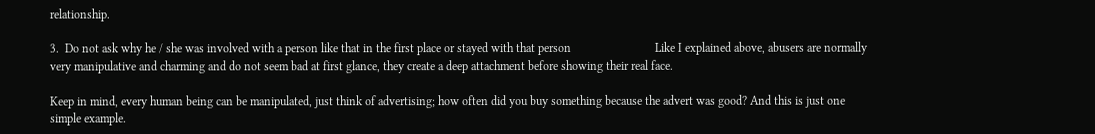relationship.

3.  Do not ask why he / she was involved with a person like that in the first place or stayed with that person                            Like I explained above, abusers are normally very manipulative and charming and do not seem bad at first glance, they create a deep attachment before showing their real face.

Keep in mind, every human being can be manipulated, just think of advertising; how often did you buy something because the advert was good? And this is just one simple example.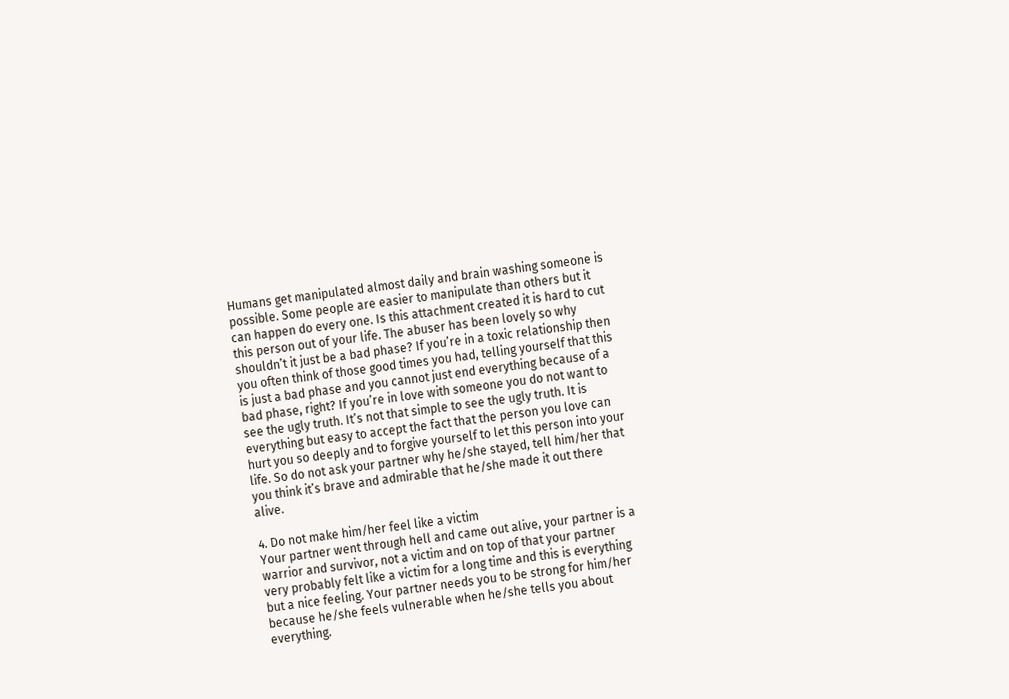Humans get manipulated almost daily and brain washing someone is possible. Some people are easier to manipulate than others but it can happen do every one. Is this attachment created it is hard to cut this person out of your life. The abuser has been lovely so why shouldn’t it just be a bad phase? If you’re in a toxic relationship then you often think of those good times you had, telling yourself that this is just a bad phase and you cannot just end everything because of a bad phase, right? If you’re in love with someone you do not want to see the ugly truth. It’s not that simple to see the ugly truth. It is everything but easy to accept the fact that the person you love can hurt you so deeply and to forgive yourself to let this person into your life. So do not ask your partner why he/she stayed, tell him/her that you think it’s brave and admirable that he/she made it out there alive.

4. Do not make him/her feel like a victim                                                                    Your partner went through hell and came out alive, your partner is a warrior and survivor, not a victim and on top of that your partner very probably felt like a victim for a long time and this is everything but a nice feeling. Your partner needs you to be strong for him/her because he/she feels vulnerable when he/she tells you about everything.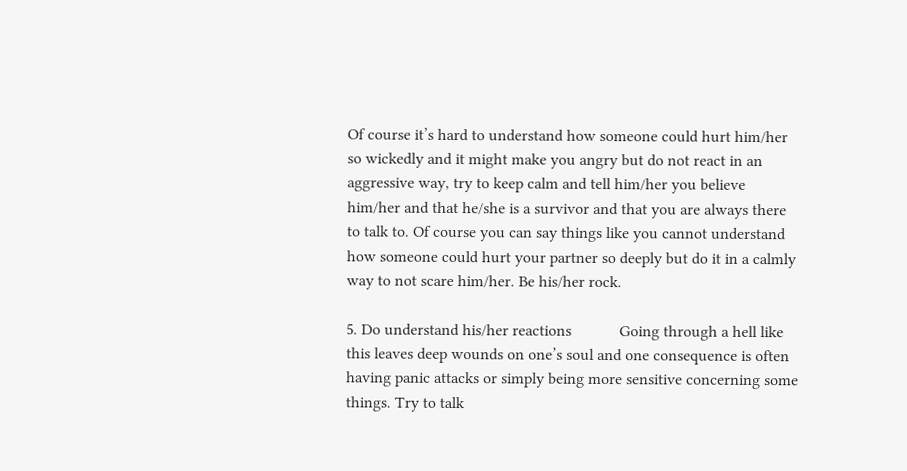Of course it’s hard to understand how someone could hurt him/her so wickedly and it might make you angry but do not react in an aggressive way, try to keep calm and tell him/her you believe him/her and that he/she is a survivor and that you are always there to talk to. Of course you can say things like you cannot understand how someone could hurt your partner so deeply but do it in a calmly way to not scare him/her. Be his/her rock.

5. Do understand his/her reactions            Going through a hell like this leaves deep wounds on one’s soul and one consequence is often having panic attacks or simply being more sensitive concerning some things. Try to talk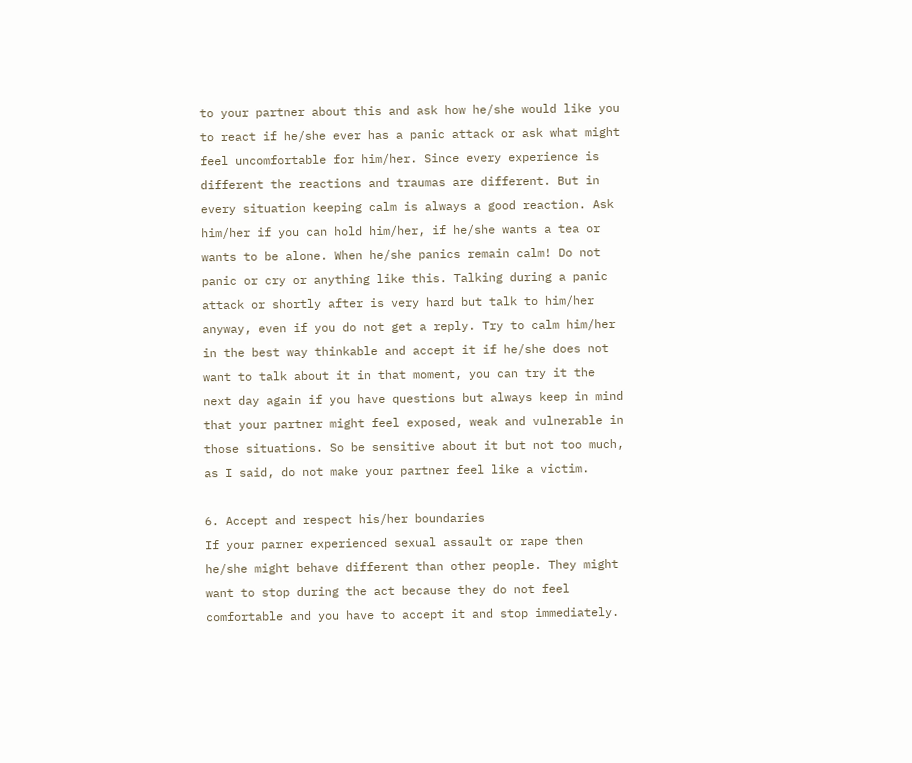to your partner about this and ask how he/she would like you to react if he/she ever has a panic attack or ask what might feel uncomfortable for him/her. Since every experience is different the reactions and traumas are different. But in every situation keeping calm is always a good reaction. Ask him/her if you can hold him/her, if he/she wants a tea or wants to be alone. When he/she panics remain calm! Do not panic or cry or anything like this. Talking during a panic attack or shortly after is very hard but talk to him/her anyway, even if you do not get a reply. Try to calm him/her in the best way thinkable and accept it if he/she does not want to talk about it in that moment, you can try it the next day again if you have questions but always keep in mind that your partner might feel exposed, weak and vulnerable in those situations. So be sensitive about it but not too much, as I said, do not make your partner feel like a victim.

6. Accept and respect his/her boundaries                                                        If your parner experienced sexual assault or rape then he/she might behave different than other people. They might want to stop during the act because they do not feel comfortable and you have to accept it and stop immediately.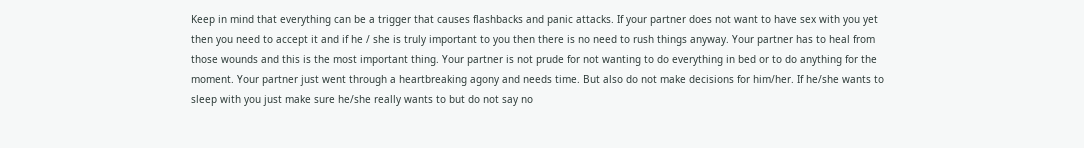Keep in mind that everything can be a trigger that causes flashbacks and panic attacks. If your partner does not want to have sex with you yet then you need to accept it and if he / she is truly important to you then there is no need to rush things anyway. Your partner has to heal from those wounds and this is the most important thing. Your partner is not prude for not wanting to do everything in bed or to do anything for the moment. Your partner just went through a heartbreaking agony and needs time. But also do not make decisions for him/her. If he/she wants to sleep with you just make sure he/she really wants to but do not say no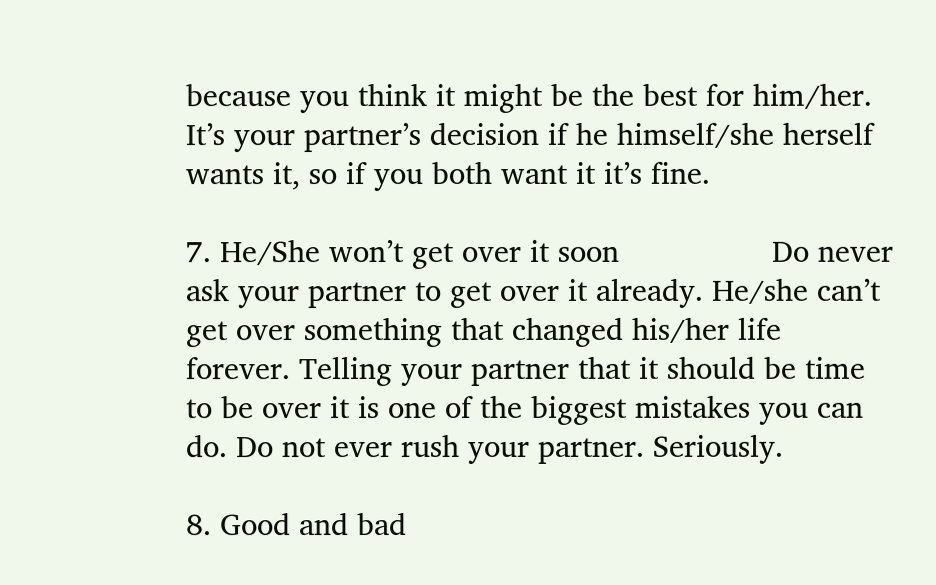because you think it might be the best for him/her. It’s your partner’s decision if he himself/she herself wants it, so if you both want it it’s fine.

7. He/She won’t get over it soon                 Do never ask your partner to get over it already. He/she can’t get over something that changed his/her life forever. Telling your partner that it should be time to be over it is one of the biggest mistakes you can do. Do not ever rush your partner. Seriously.

8. Good and bad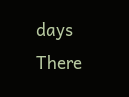days                                       There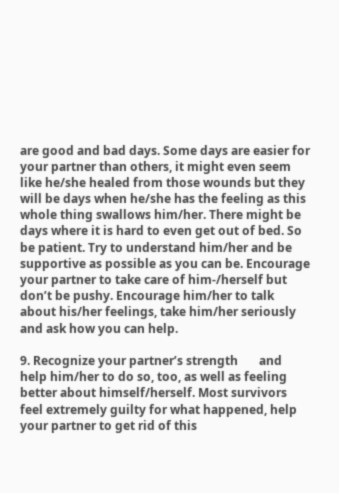are good and bad days. Some days are easier for your partner than others, it might even seem like he/she healed from those wounds but they will be days when he/she has the feeling as this whole thing swallows him/her. There might be days where it is hard to even get out of bed. So be patient. Try to understand him/her and be supportive as possible as you can be. Encourage your partner to take care of him-/herself but don’t be pushy. Encourage him/her to talk about his/her feelings, take him/her seriously and ask how you can help.

9. Recognize your partner’s strength       and help him/her to do so, too, as well as feeling better about himself/herself. Most survivors feel extremely guilty for what happened, help your partner to get rid of this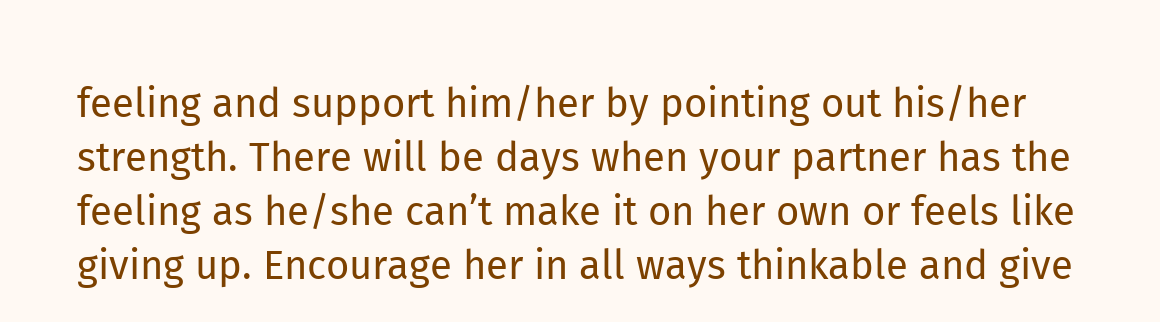feeling and support him/her by pointing out his/her strength. There will be days when your partner has the feeling as he/she can’t make it on her own or feels like giving up. Encourage her in all ways thinkable and give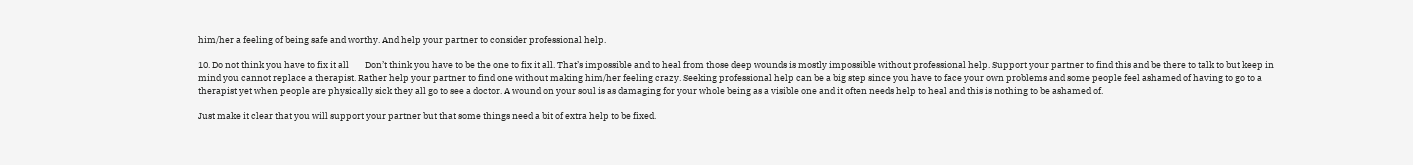him/her a feeling of being safe and worthy. And help your partner to consider professional help.

10. Do not think you have to fix it all        Don’t think you have to be the one to fix it all. That’s impossible and to heal from those deep wounds is mostly impossible without professional help. Support your partner to find this and be there to talk to but keep in mind you cannot replace a therapist. Rather help your partner to find one without making him/her feeling crazy. Seeking professional help can be a big step since you have to face your own problems and some people feel ashamed of having to go to a therapist yet when people are physically sick they all go to see a doctor. A wound on your soul is as damaging for your whole being as a visible one and it often needs help to heal and this is nothing to be ashamed of.

Just make it clear that you will support your partner but that some things need a bit of extra help to be fixed.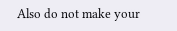Also do not make your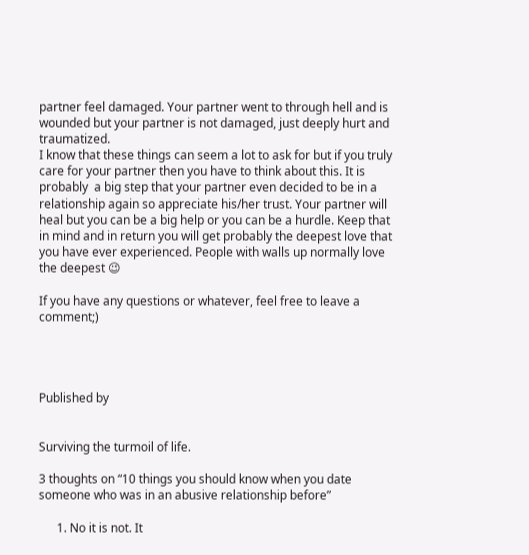partner feel damaged. Your partner went to through hell and is wounded but your partner is not damaged, just deeply hurt and traumatized.
I know that these things can seem a lot to ask for but if you truly care for your partner then you have to think about this. It is probably  a big step that your partner even decided to be in a relationship again so appreciate his/her trust. Your partner will heal but you can be a big help or you can be a hurdle. Keep that in mind and in return you will get probably the deepest love that you have ever experienced. People with walls up normally love the deepest 😉

If you have any questions or whatever, feel free to leave a comment;)




Published by


Surviving the turmoil of life.

3 thoughts on “10 things you should know when you date someone who was in an abusive relationship before”

      1. No it is not. It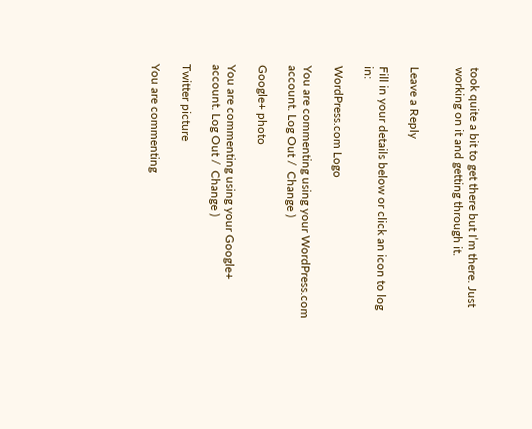took quite a bit to get there but I’m there. Just working on it and getting through it.


Leave a Reply

Fill in your details below or click an icon to log in:

WordPress.com Logo

You are commenting using your WordPress.com account. Log Out /  Change )

Google+ photo

You are commenting using your Google+ account. Log Out /  Change )

Twitter picture

You are commenting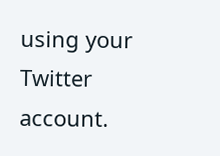using your Twitter account.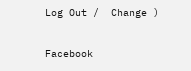Log Out /  Change )

Facebook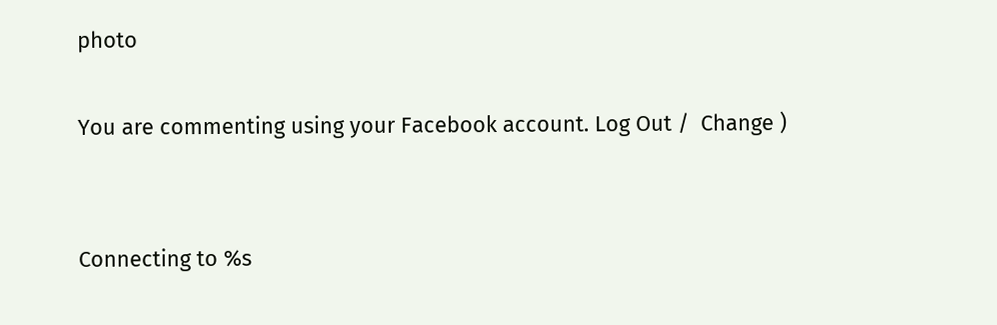photo

You are commenting using your Facebook account. Log Out /  Change )


Connecting to %s